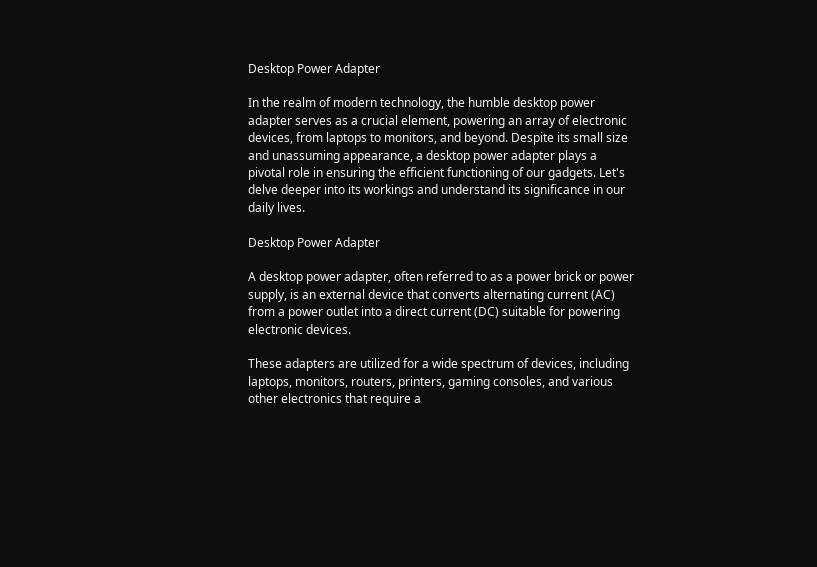Desktop Power Adapter

In the realm of modern technology, the humble desktop power adapter serves as a crucial element, powering an array of electronic devices, from laptops to monitors, and beyond. Despite its small size and unassuming appearance, a desktop power adapter plays a pivotal role in ensuring the efficient functioning of our gadgets. Let's delve deeper into its workings and understand its significance in our daily lives.

Desktop Power Adapter

A desktop power adapter, often referred to as a power brick or power supply, is an external device that converts alternating current (AC) from a power outlet into a direct current (DC) suitable for powering electronic devices.

These adapters are utilized for a wide spectrum of devices, including laptops, monitors, routers, printers, gaming consoles, and various other electronics that require a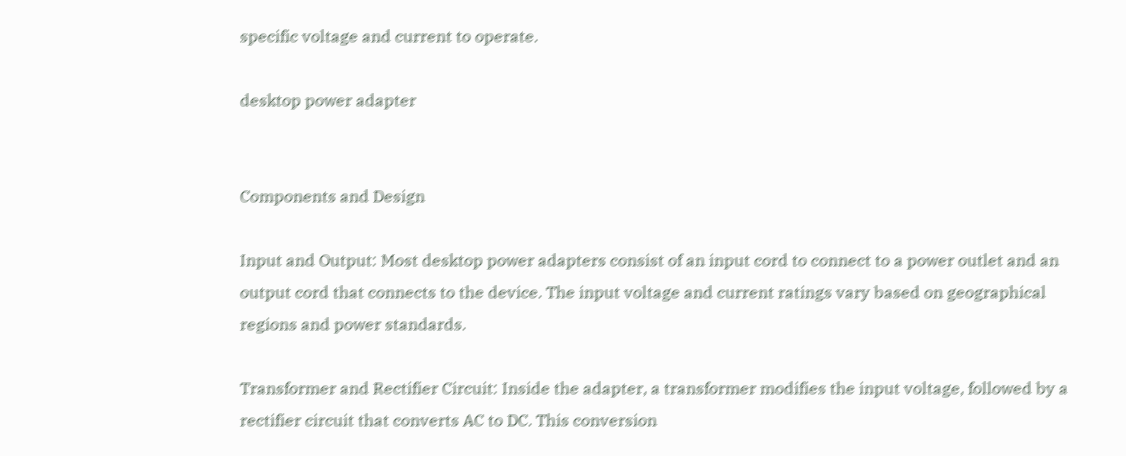specific voltage and current to operate.

desktop power adapter


Components and Design

Input and Output: Most desktop power adapters consist of an input cord to connect to a power outlet and an output cord that connects to the device. The input voltage and current ratings vary based on geographical regions and power standards.

Transformer and Rectifier Circuit: Inside the adapter, a transformer modifies the input voltage, followed by a rectifier circuit that converts AC to DC. This conversion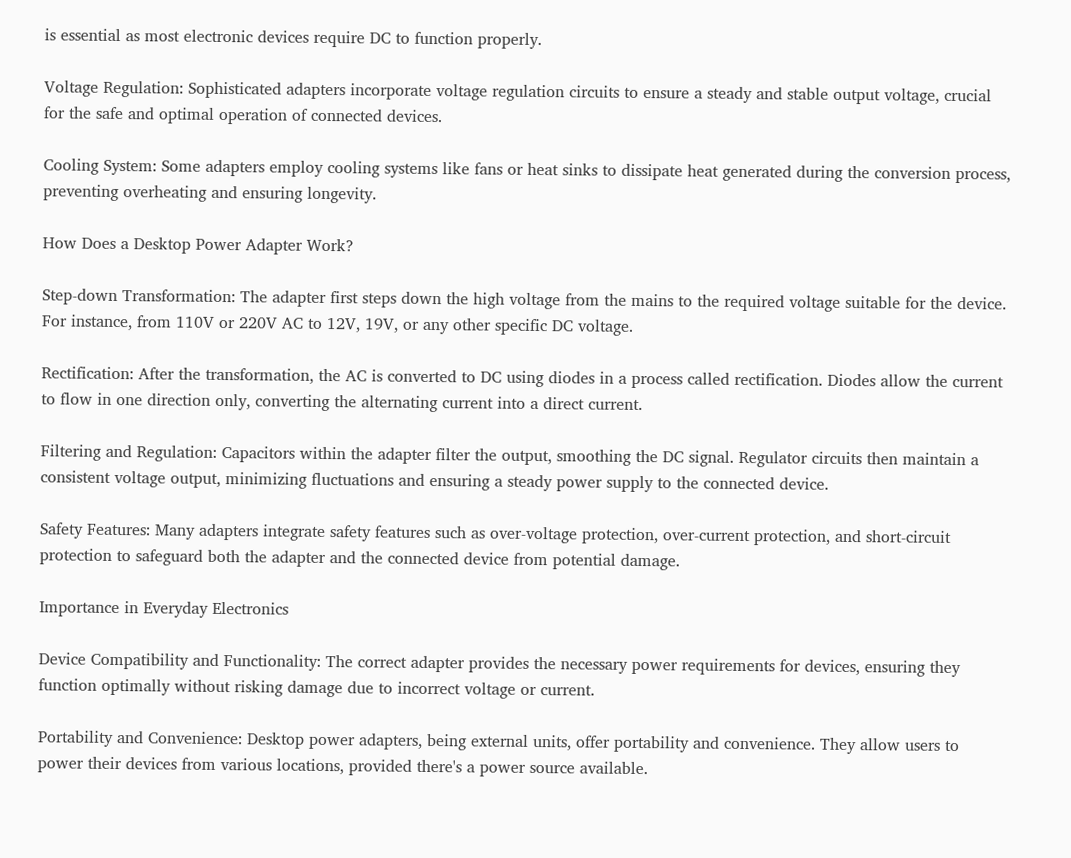is essential as most electronic devices require DC to function properly.

Voltage Regulation: Sophisticated adapters incorporate voltage regulation circuits to ensure a steady and stable output voltage, crucial for the safe and optimal operation of connected devices.

Cooling System: Some adapters employ cooling systems like fans or heat sinks to dissipate heat generated during the conversion process, preventing overheating and ensuring longevity.

How Does a Desktop Power Adapter Work?

Step-down Transformation: The adapter first steps down the high voltage from the mains to the required voltage suitable for the device. For instance, from 110V or 220V AC to 12V, 19V, or any other specific DC voltage.

Rectification: After the transformation, the AC is converted to DC using diodes in a process called rectification. Diodes allow the current to flow in one direction only, converting the alternating current into a direct current.

Filtering and Regulation: Capacitors within the adapter filter the output, smoothing the DC signal. Regulator circuits then maintain a consistent voltage output, minimizing fluctuations and ensuring a steady power supply to the connected device.

Safety Features: Many adapters integrate safety features such as over-voltage protection, over-current protection, and short-circuit protection to safeguard both the adapter and the connected device from potential damage.

Importance in Everyday Electronics

Device Compatibility and Functionality: The correct adapter provides the necessary power requirements for devices, ensuring they function optimally without risking damage due to incorrect voltage or current.

Portability and Convenience: Desktop power adapters, being external units, offer portability and convenience. They allow users to power their devices from various locations, provided there's a power source available.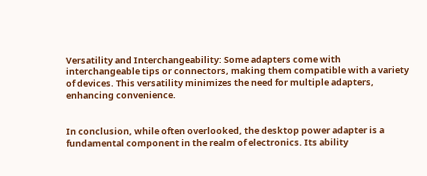Versatility and Interchangeability: Some adapters come with interchangeable tips or connectors, making them compatible with a variety of devices. This versatility minimizes the need for multiple adapters, enhancing convenience.


In conclusion, while often overlooked, the desktop power adapter is a fundamental component in the realm of electronics. Its ability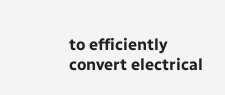to efficiently convert electrical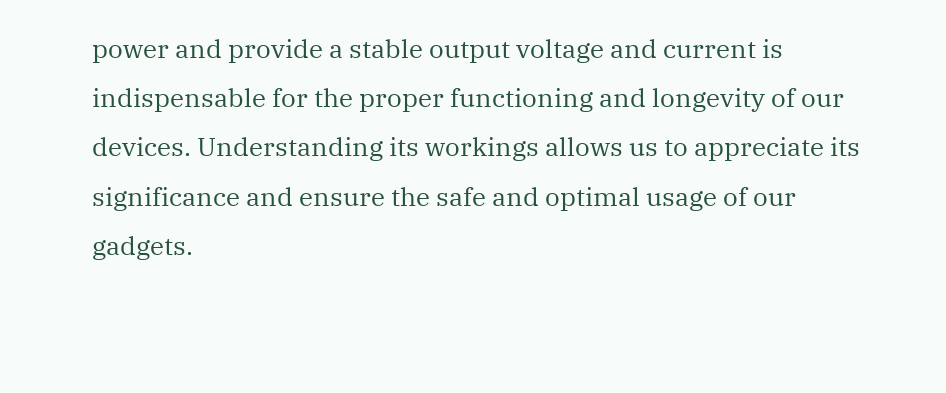power and provide a stable output voltage and current is indispensable for the proper functioning and longevity of our devices. Understanding its workings allows us to appreciate its significance and ensure the safe and optimal usage of our gadgets.